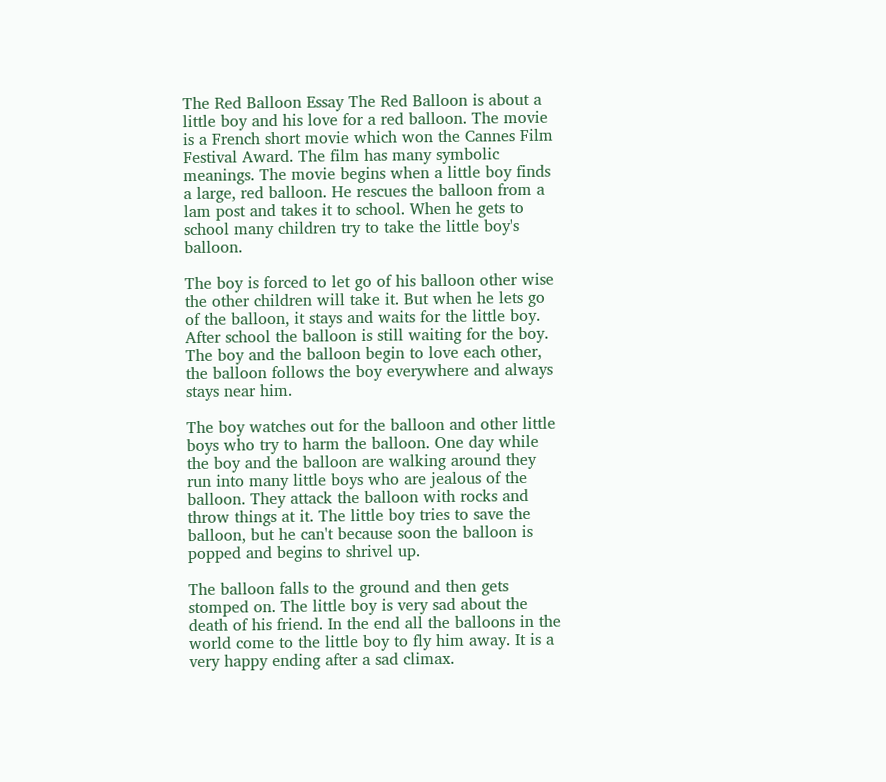The Red Balloon Essay The Red Balloon is about a little boy and his love for a red balloon. The movie is a French short movie which won the Cannes Film Festival Award. The film has many symbolic meanings. The movie begins when a little boy finds a large, red balloon. He rescues the balloon from a lam post and takes it to school. When he gets to school many children try to take the little boy's balloon.

The boy is forced to let go of his balloon other wise the other children will take it. But when he lets go of the balloon, it stays and waits for the little boy. After school the balloon is still waiting for the boy. The boy and the balloon begin to love each other, the balloon follows the boy everywhere and always stays near him.

The boy watches out for the balloon and other little boys who try to harm the balloon. One day while the boy and the balloon are walking around they run into many little boys who are jealous of the balloon. They attack the balloon with rocks and throw things at it. The little boy tries to save the balloon, but he can't because soon the balloon is popped and begins to shrivel up.

The balloon falls to the ground and then gets stomped on. The little boy is very sad about the death of his friend. In the end all the balloons in the world come to the little boy to fly him away. It is a very happy ending after a sad climax.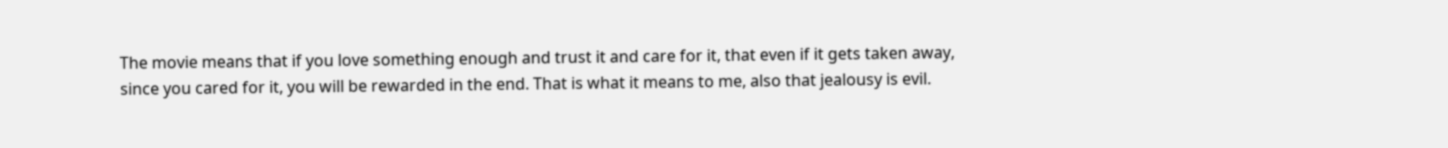The movie means that if you love something enough and trust it and care for it, that even if it gets taken away, since you cared for it, you will be rewarded in the end. That is what it means to me, also that jealousy is evil.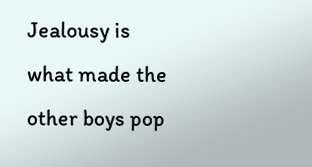Jealousy is what made the other boys pop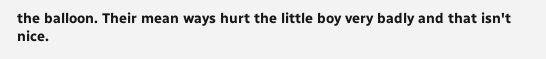the balloon. Their mean ways hurt the little boy very badly and that isn't nice.